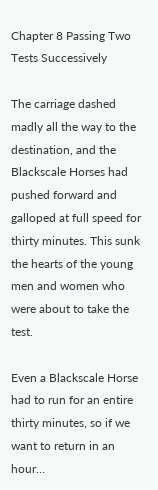Chapter 8 Passing Two Tests Successively

The carriage dashed madly all the way to the destination, and the Blackscale Horses had pushed forward and galloped at full speed for thirty minutes. This sunk the hearts of the young men and women who were about to take the test.

Even a Blackscale Horse had to run for an entire thirty minutes, so if we want to return in an hour…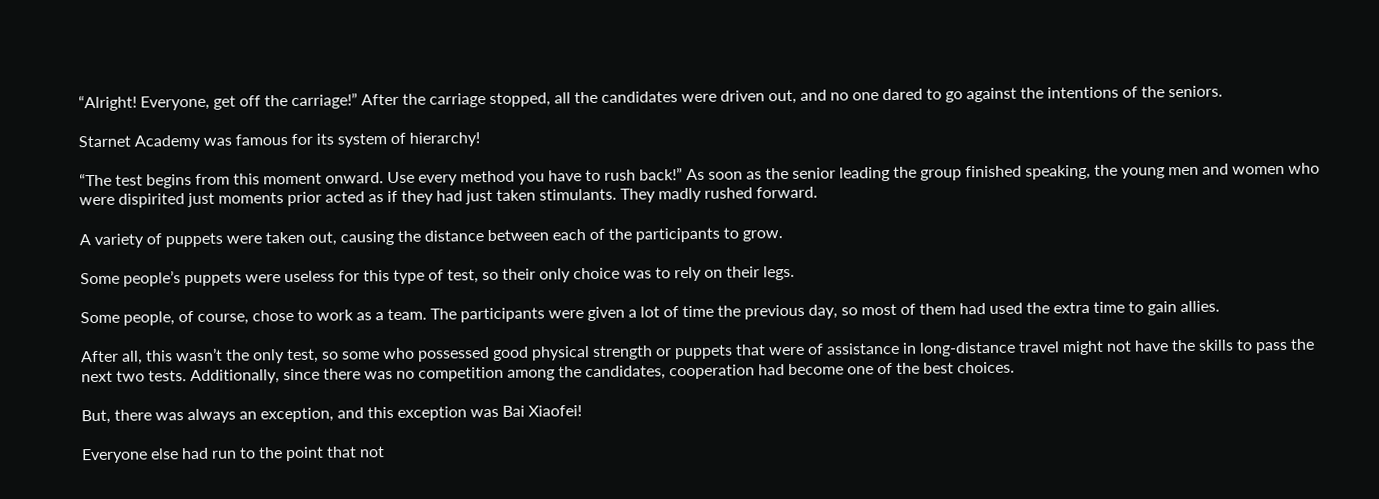“Alright! Everyone, get off the carriage!” After the carriage stopped, all the candidates were driven out, and no one dared to go against the intentions of the seniors.

Starnet Academy was famous for its system of hierarchy!

“The test begins from this moment onward. Use every method you have to rush back!” As soon as the senior leading the group finished speaking, the young men and women who were dispirited just moments prior acted as if they had just taken stimulants. They madly rushed forward.

A variety of puppets were taken out, causing the distance between each of the participants to grow.

Some people’s puppets were useless for this type of test, so their only choice was to rely on their legs.

Some people, of course, chose to work as a team. The participants were given a lot of time the previous day, so most of them had used the extra time to gain allies.

After all, this wasn’t the only test, so some who possessed good physical strength or puppets that were of assistance in long-distance travel might not have the skills to pass the next two tests. Additionally, since there was no competition among the candidates, cooperation had become one of the best choices.

But, there was always an exception, and this exception was Bai Xiaofei!

Everyone else had run to the point that not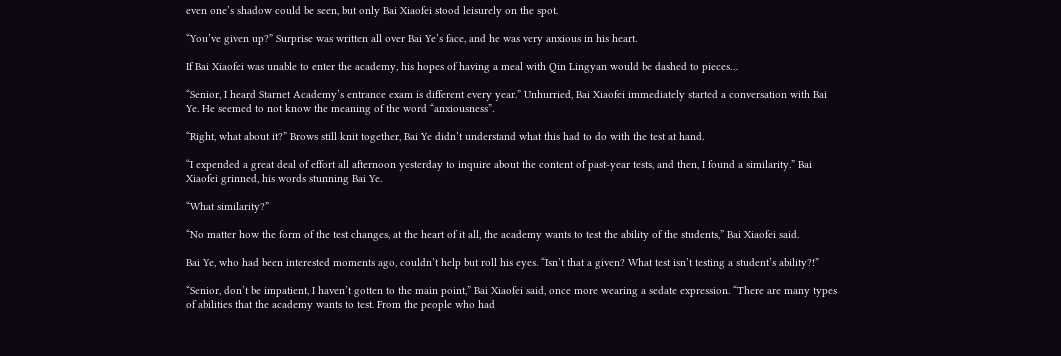even one’s shadow could be seen, but only Bai Xiaofei stood leisurely on the spot.

“You’ve given up?” Surprise was written all over Bai Ye’s face, and he was very anxious in his heart.

If Bai Xiaofei was unable to enter the academy, his hopes of having a meal with Qin Lingyan would be dashed to pieces…

“Senior, I heard Starnet Academy’s entrance exam is different every year.” Unhurried, Bai Xiaofei immediately started a conversation with Bai Ye. He seemed to not know the meaning of the word “anxiousness”.

“Right, what about it?” Brows still knit together, Bai Ye didn’t understand what this had to do with the test at hand.

“I expended a great deal of effort all afternoon yesterday to inquire about the content of past-year tests, and then, I found a similarity.” Bai Xiaofei grinned, his words stunning Bai Ye.

“What similarity?”

“No matter how the form of the test changes, at the heart of it all, the academy wants to test the ability of the students,” Bai Xiaofei said.

Bai Ye, who had been interested moments ago, couldn’t help but roll his eyes. “Isn’t that a given? What test isn’t testing a student’s ability?!”

“Senior, don’t be impatient, I haven’t gotten to the main point,” Bai Xiaofei said, once more wearing a sedate expression. “There are many types of abilities that the academy wants to test. From the people who had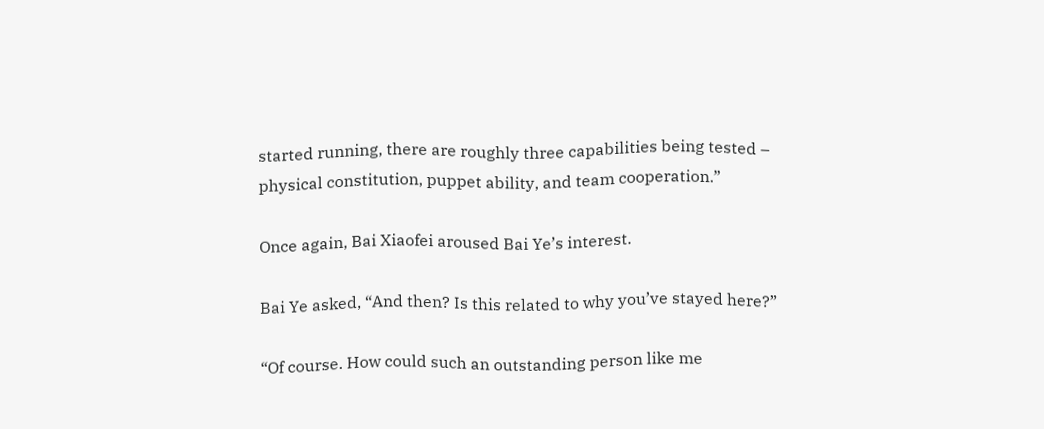started running, there are roughly three capabilities being tested – physical constitution, puppet ability, and team cooperation.”

Once again, Bai Xiaofei aroused Bai Ye’s interest.

Bai Ye asked, “And then? Is this related to why you’ve stayed here?”

“Of course. How could such an outstanding person like me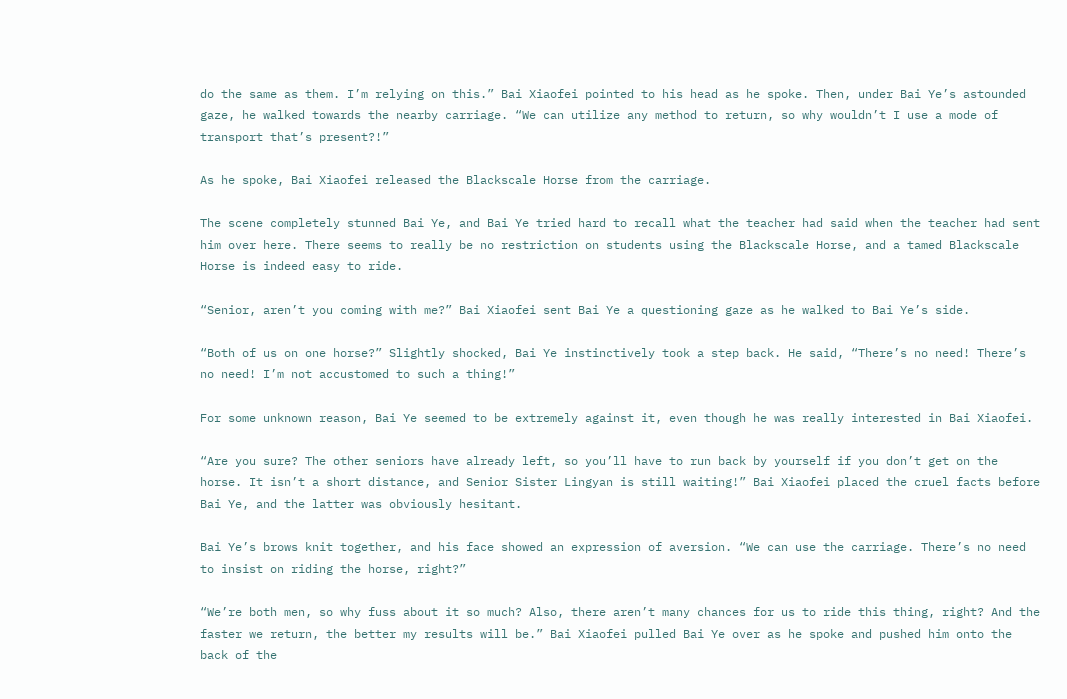do the same as them. I’m relying on this.” Bai Xiaofei pointed to his head as he spoke. Then, under Bai Ye’s astounded gaze, he walked towards the nearby carriage. “We can utilize any method to return, so why wouldn’t I use a mode of transport that’s present?!”

As he spoke, Bai Xiaofei released the Blackscale Horse from the carriage.

The scene completely stunned Bai Ye, and Bai Ye tried hard to recall what the teacher had said when the teacher had sent him over here. There seems to really be no restriction on students using the Blackscale Horse, and a tamed Blackscale Horse is indeed easy to ride.

“Senior, aren’t you coming with me?” Bai Xiaofei sent Bai Ye a questioning gaze as he walked to Bai Ye’s side.

“Both of us on one horse?” Slightly shocked, Bai Ye instinctively took a step back. He said, “There’s no need! There’s no need! I’m not accustomed to such a thing!”

For some unknown reason, Bai Ye seemed to be extremely against it, even though he was really interested in Bai Xiaofei.

“Are you sure? The other seniors have already left, so you’ll have to run back by yourself if you don’t get on the horse. It isn’t a short distance, and Senior Sister Lingyan is still waiting!” Bai Xiaofei placed the cruel facts before Bai Ye, and the latter was obviously hesitant.

Bai Ye’s brows knit together, and his face showed an expression of aversion. “We can use the carriage. There’s no need to insist on riding the horse, right?”

“We’re both men, so why fuss about it so much? Also, there aren’t many chances for us to ride this thing, right? And the faster we return, the better my results will be.” Bai Xiaofei pulled Bai Ye over as he spoke and pushed him onto the back of the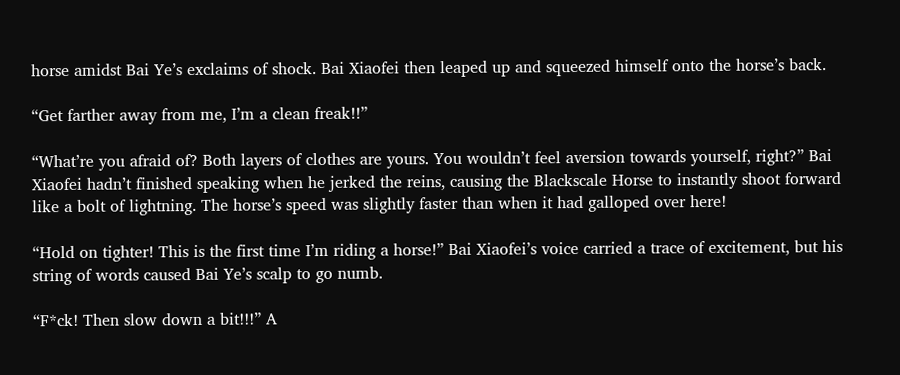horse amidst Bai Ye’s exclaims of shock. Bai Xiaofei then leaped up and squeezed himself onto the horse’s back.

“Get farther away from me, I’m a clean freak!!”

“What’re you afraid of? Both layers of clothes are yours. You wouldn’t feel aversion towards yourself, right?” Bai Xiaofei hadn’t finished speaking when he jerked the reins, causing the Blackscale Horse to instantly shoot forward like a bolt of lightning. The horse’s speed was slightly faster than when it had galloped over here!

“Hold on tighter! This is the first time I’m riding a horse!” Bai Xiaofei’s voice carried a trace of excitement, but his string of words caused Bai Ye’s scalp to go numb.

“F*ck! Then slow down a bit!!!” A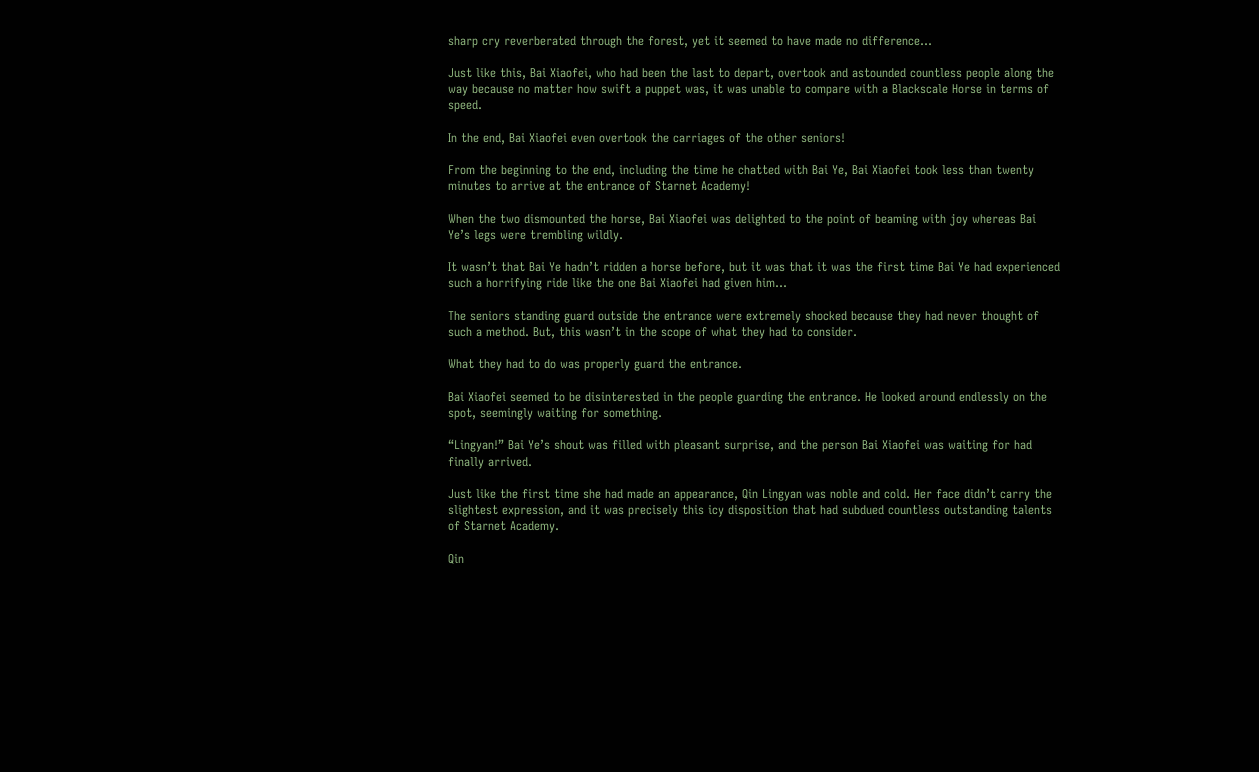sharp cry reverberated through the forest, yet it seemed to have made no difference…

Just like this, Bai Xiaofei, who had been the last to depart, overtook and astounded countless people along the way because no matter how swift a puppet was, it was unable to compare with a Blackscale Horse in terms of speed.

In the end, Bai Xiaofei even overtook the carriages of the other seniors!

From the beginning to the end, including the time he chatted with Bai Ye, Bai Xiaofei took less than twenty minutes to arrive at the entrance of Starnet Academy!

When the two dismounted the horse, Bai Xiaofei was delighted to the point of beaming with joy whereas Bai Ye’s legs were trembling wildly.

It wasn’t that Bai Ye hadn’t ridden a horse before, but it was that it was the first time Bai Ye had experienced such a horrifying ride like the one Bai Xiaofei had given him…

The seniors standing guard outside the entrance were extremely shocked because they had never thought of such a method. But, this wasn’t in the scope of what they had to consider.

What they had to do was properly guard the entrance.

Bai Xiaofei seemed to be disinterested in the people guarding the entrance. He looked around endlessly on the spot, seemingly waiting for something.

“Lingyan!” Bai Ye’s shout was filled with pleasant surprise, and the person Bai Xiaofei was waiting for had finally arrived.

Just like the first time she had made an appearance, Qin Lingyan was noble and cold. Her face didn’t carry the slightest expression, and it was precisely this icy disposition that had subdued countless outstanding talents of Starnet Academy.

Qin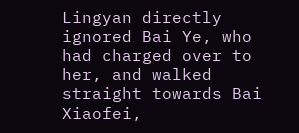Lingyan directly ignored Bai Ye, who had charged over to her, and walked straight towards Bai Xiaofei,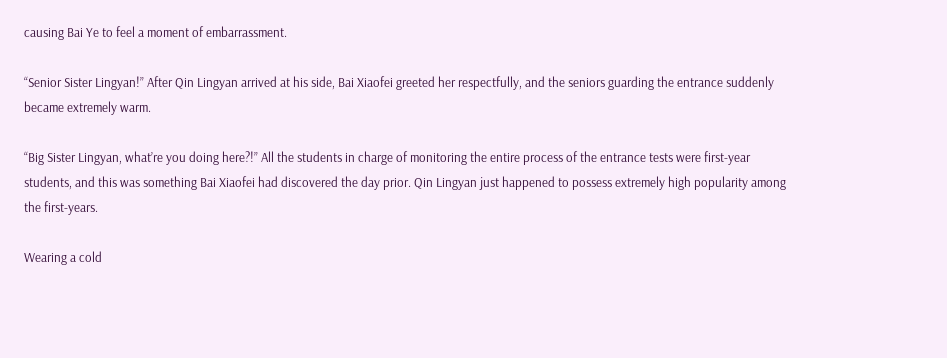causing Bai Ye to feel a moment of embarrassment.

“Senior Sister Lingyan!” After Qin Lingyan arrived at his side, Bai Xiaofei greeted her respectfully, and the seniors guarding the entrance suddenly became extremely warm.

“Big Sister Lingyan, what’re you doing here?!” All the students in charge of monitoring the entire process of the entrance tests were first-year students, and this was something Bai Xiaofei had discovered the day prior. Qin Lingyan just happened to possess extremely high popularity among the first-years.

Wearing a cold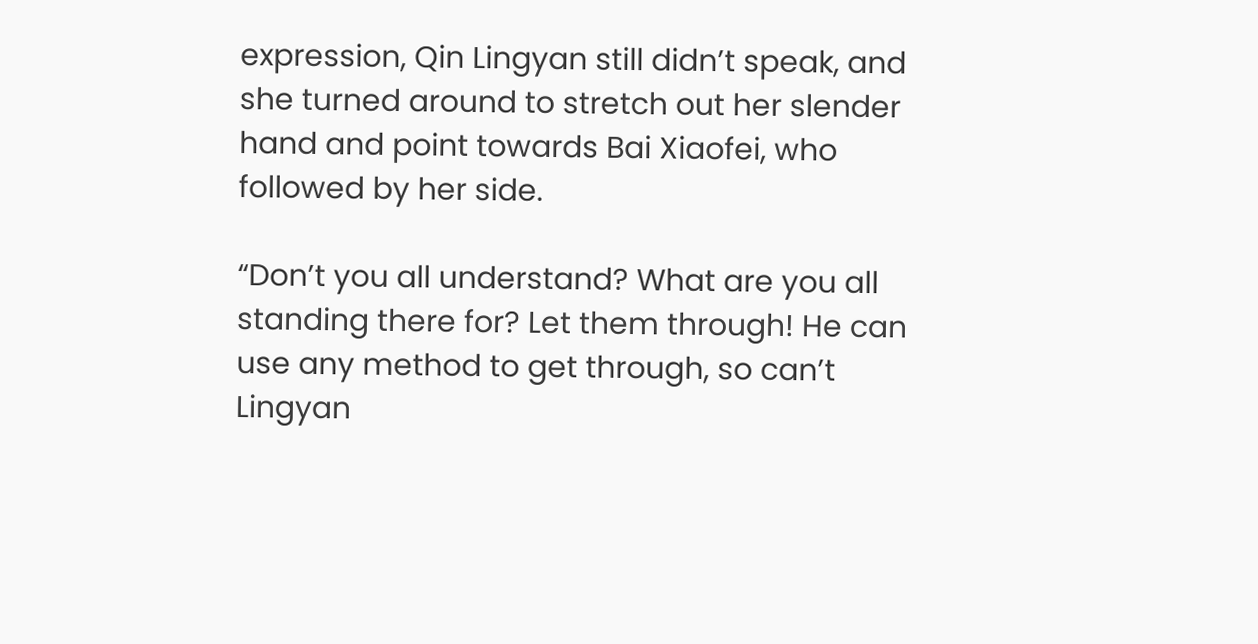expression, Qin Lingyan still didn’t speak, and she turned around to stretch out her slender hand and point towards Bai Xiaofei, who followed by her side.

“Don’t you all understand? What are you all standing there for? Let them through! He can use any method to get through, so can’t Lingyan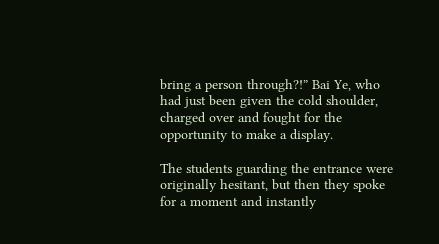bring a person through?!” Bai Ye, who had just been given the cold shoulder, charged over and fought for the opportunity to make a display.

The students guarding the entrance were originally hesitant, but then they spoke for a moment and instantly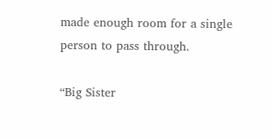made enough room for a single person to pass through.

“Big Sister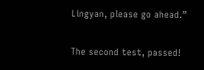Lingyan, please go ahead.”

The second test, passed!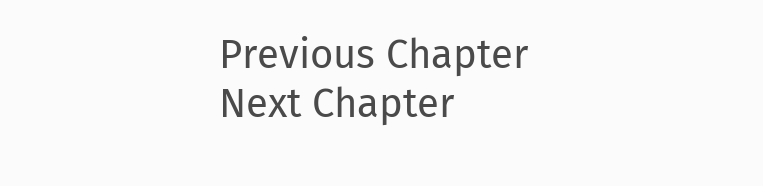Previous Chapter Next Chapter